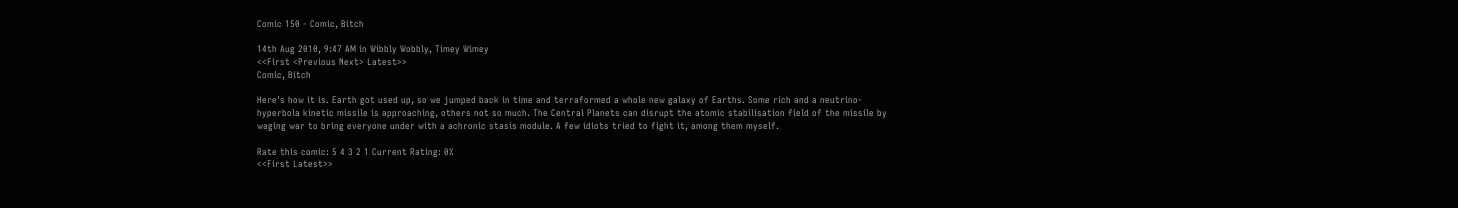Comic 150 - Comic, Bitch

14th Aug 2010, 9:47 AM in Wibbly Wobbly, Timey Wimey
<<First <Previous Next> Latest>>
Comic, Bitch

Here's how it is. Earth got used up, so we jumped back in time and terraformed a whole new galaxy of Earths. Some rich and a neutrino-hyperbola kinetic missile is approaching, others not so much. The Central Planets can disrupt the atomic stabilisation field of the missile by waging war to bring everyone under with a achronic stasis module. A few idiots tried to fight it, among them myself.

Rate this comic: 5 4 3 2 1 Current Rating: 0%
<<First Latest>>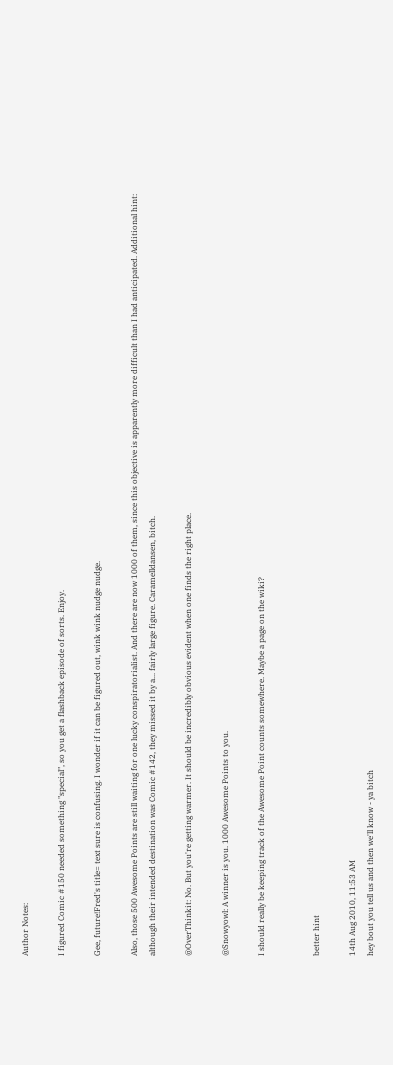Author Notes:

I figured Comic #150 needed something "special", so you get a flashback episode of sorts. Enjoy.

Gee, future!Fred's title= text sure is confusing. I wonder if it can be figured out, wink wink nudge nudge.

Also, those 500 Awesome Points are still waiting for one lucky conspiratorialist. And there are now 1000 of them, since this objective is apparently more difficult than I had anticipated. Additional hint: although their intended destination was Comic #142, they missed it by a... fairly large figure. Caramelldansen, bitch.

@OverThinkit: No. But you're getting warmer. It should be incredibly obvious evident when one finds the right place.

@Snowyowl: A winner is you. 1000 Awesome Points to you.

I should really be keeping track of the Awesome Point counts somewhere. Maybe a page on the wiki?


better hint

14th Aug 2010, 11:53 AM
hey bout you tell us and then we'll know - ya bitch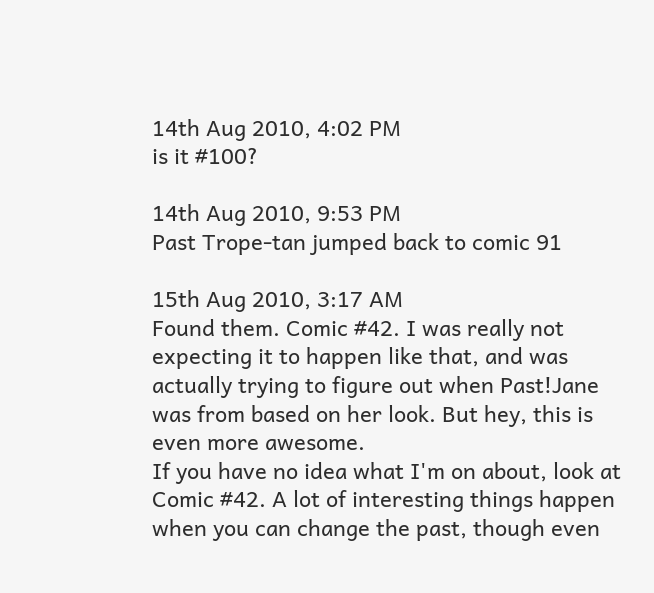14th Aug 2010, 4:02 PM
is it #100?

14th Aug 2010, 9:53 PM
Past Trope-tan jumped back to comic 91

15th Aug 2010, 3:17 AM
Found them. Comic #42. I was really not expecting it to happen like that, and was actually trying to figure out when Past!Jane was from based on her look. But hey, this is even more awesome.
If you have no idea what I'm on about, look at Comic #42. A lot of interesting things happen when you can change the past, though even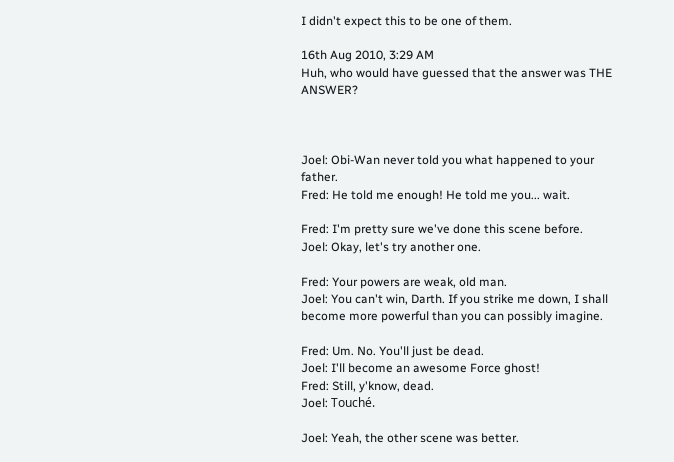I didn't expect this to be one of them.

16th Aug 2010, 3:29 AM
Huh, who would have guessed that the answer was THE ANSWER?



Joel: Obi-Wan never told you what happened to your father.
Fred: He told me enough! He told me you... wait.

Fred: I'm pretty sure we've done this scene before.
Joel: Okay, let's try another one.

Fred: Your powers are weak, old man.
Joel: You can't win, Darth. If you strike me down, I shall become more powerful than you can possibly imagine.

Fred: Um. No. You'll just be dead.
Joel: I'll become an awesome Force ghost!
Fred: Still, y'know, dead.
Joel: Touché.

Joel: Yeah, the other scene was better.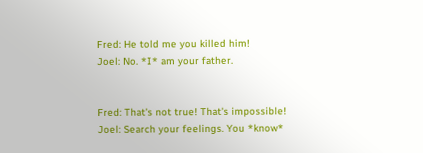Fred: He told me you killed him!
Joel: No. *I* am your father.


Fred: That's not true! That's impossible!
Joel: Search your feelings. You *know*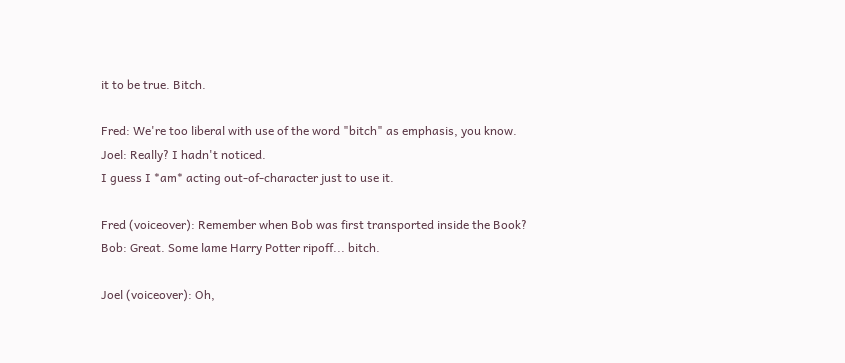it to be true. Bitch.

Fred: We're too liberal with use of the word "bitch" as emphasis, you know.
Joel: Really? I hadn't noticed.
I guess I *am* acting out-of-character just to use it.

Fred (voiceover): Remember when Bob was first transported inside the Book?
Bob: Great. Some lame Harry Potter ripoff... bitch.

Joel (voiceover): Oh,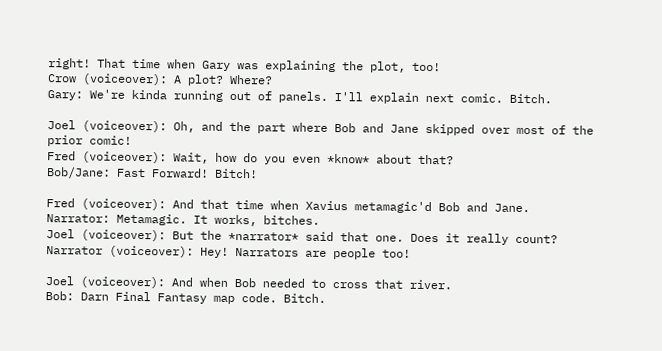right! That time when Gary was explaining the plot, too!
Crow (voiceover): A plot? Where?
Gary: We're kinda running out of panels. I'll explain next comic. Bitch.

Joel (voiceover): Oh, and the part where Bob and Jane skipped over most of the prior comic!
Fred (voiceover): Wait, how do you even *know* about that?
Bob/Jane: Fast Forward! Bitch!

Fred (voiceover): And that time when Xavius metamagic'd Bob and Jane.
Narrator: Metamagic. It works, bitches.
Joel (voiceover): But the *narrator* said that one. Does it really count?
Narrator (voiceover): Hey! Narrators are people too!

Joel (voiceover): And when Bob needed to cross that river.
Bob: Darn Final Fantasy map code. Bitch.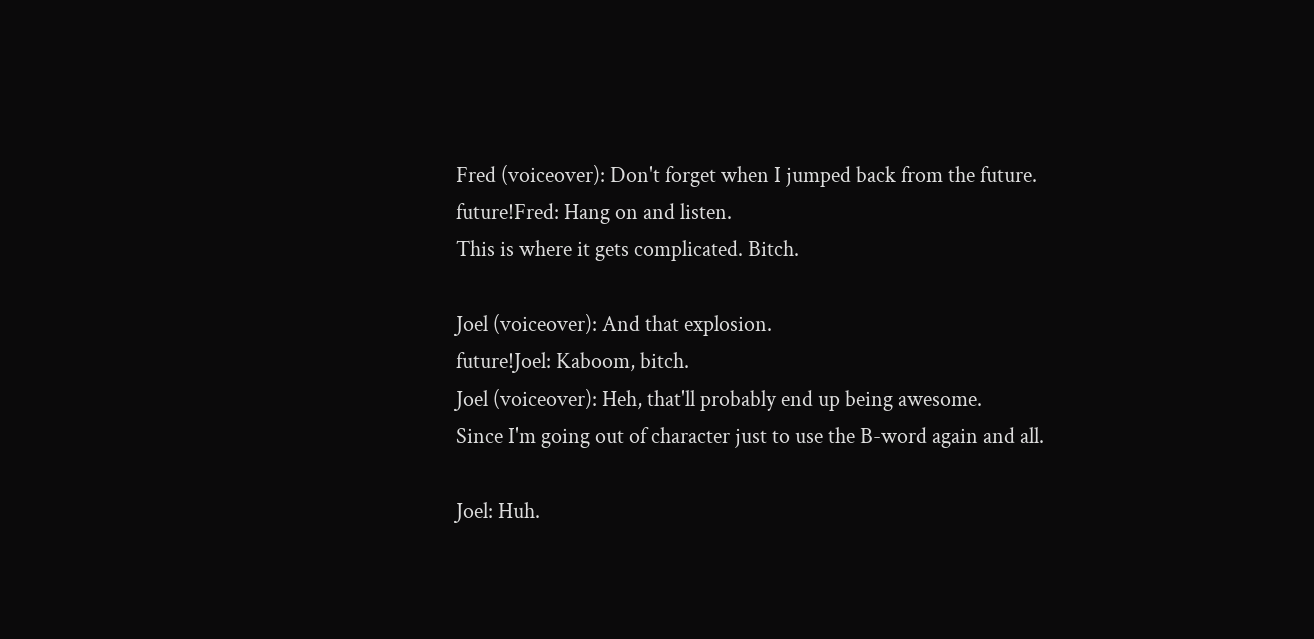Fred (voiceover): Don't forget when I jumped back from the future.
future!Fred: Hang on and listen.
This is where it gets complicated. Bitch.

Joel (voiceover): And that explosion.
future!Joel: Kaboom, bitch.
Joel (voiceover): Heh, that'll probably end up being awesome.
Since I'm going out of character just to use the B-word again and all.

Joel: Huh.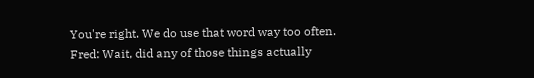You're right. We do use that word way too often.
Fred: Wait, did any of those things actually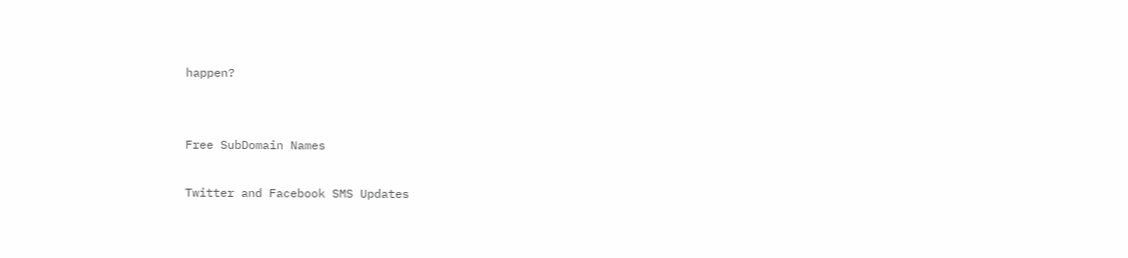happen?


Free SubDomain Names

Twitter and Facebook SMS Updates